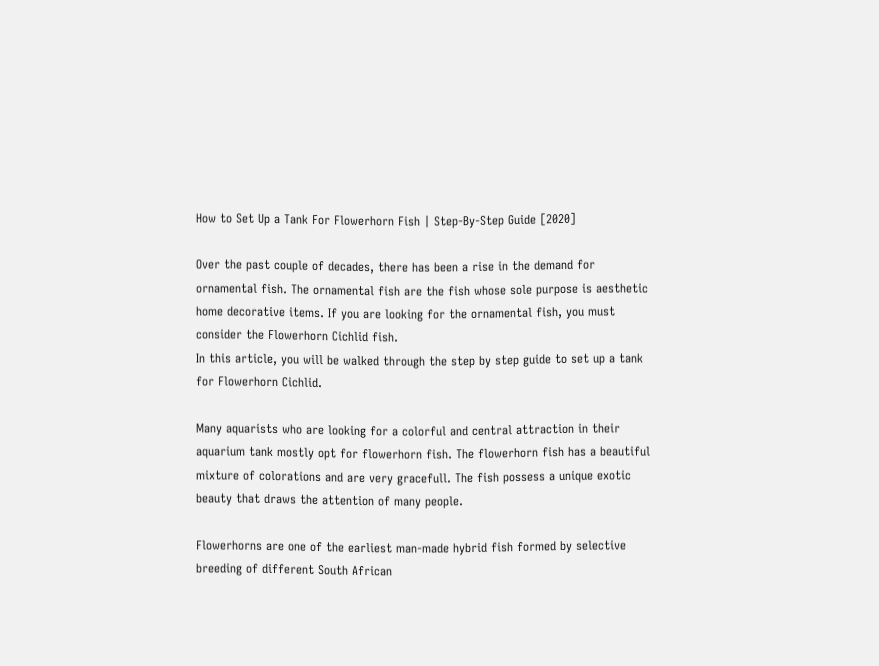How to Set Up a Tank For Flowerhorn Fish | Step-By-Step Guide [2020]

Over the past couple of decades, there has been a rise in the demand for ornamental fish. The ornamental fish are the fish whose sole purpose is aesthetic home decorative items. If you are looking for the ornamental fish, you must consider the Flowerhorn Cichlid fish.
In this article, you will be walked through the step by step guide to set up a tank for Flowerhorn Cichlid.

Many aquarists who are looking for a colorful and central attraction in their aquarium tank mostly opt for flowerhorn fish. The flowerhorn fish has a beautiful mixture of colorations and are very gracefull. The fish possess a unique exotic beauty that draws the attention of many people.

Flowerhorns are one of the earliest man-made hybrid fish formed by selective breeding of different South African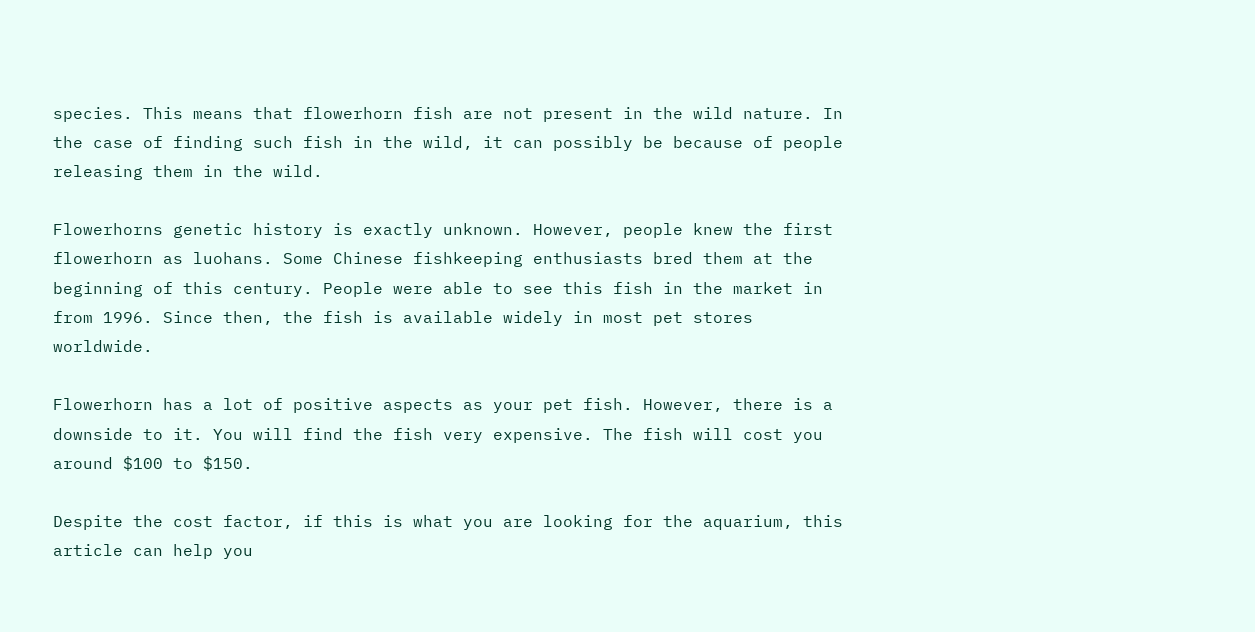species. This means that flowerhorn fish are not present in the wild nature. In the case of finding such fish in the wild, it can possibly be because of people releasing them in the wild.

Flowerhorns genetic history is exactly unknown. However, people knew the first flowerhorn as luohans. Some Chinese fishkeeping enthusiasts bred them at the beginning of this century. People were able to see this fish in the market in from 1996. Since then, the fish is available widely in most pet stores worldwide.

Flowerhorn has a lot of positive aspects as your pet fish. However, there is a downside to it. You will find the fish very expensive. The fish will cost you around $100 to $150.

Despite the cost factor, if this is what you are looking for the aquarium, this article can help you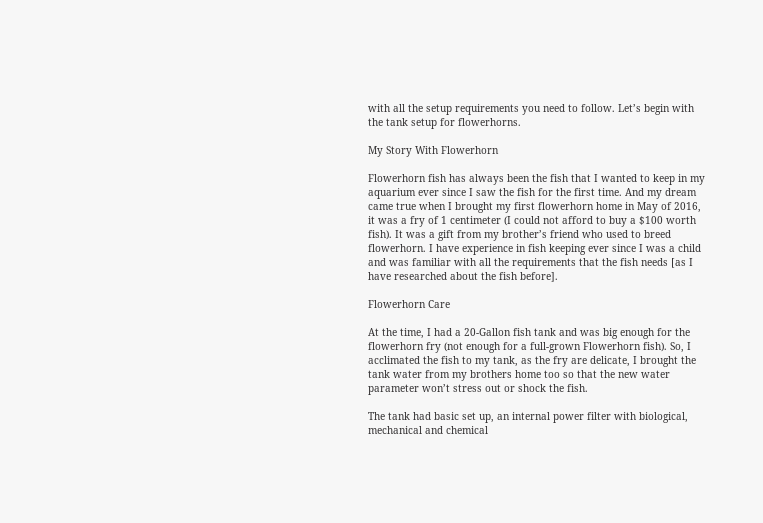with all the setup requirements you need to follow. Let’s begin with the tank setup for flowerhorns.

My Story With Flowerhorn

Flowerhorn fish has always been the fish that I wanted to keep in my aquarium ever since I saw the fish for the first time. And my dream came true when I brought my first flowerhorn home in May of 2016, it was a fry of 1 centimeter (I could not afford to buy a $100 worth fish). It was a gift from my brother’s friend who used to breed flowerhorn. I have experience in fish keeping ever since I was a child and was familiar with all the requirements that the fish needs [as I have researched about the fish before].

Flowerhorn Care

At the time, I had a 20-Gallon fish tank and was big enough for the flowerhorn fry (not enough for a full-grown Flowerhorn fish). So, I acclimated the fish to my tank, as the fry are delicate, I brought the tank water from my brothers home too so that the new water parameter won’t stress out or shock the fish.

The tank had basic set up, an internal power filter with biological, mechanical and chemical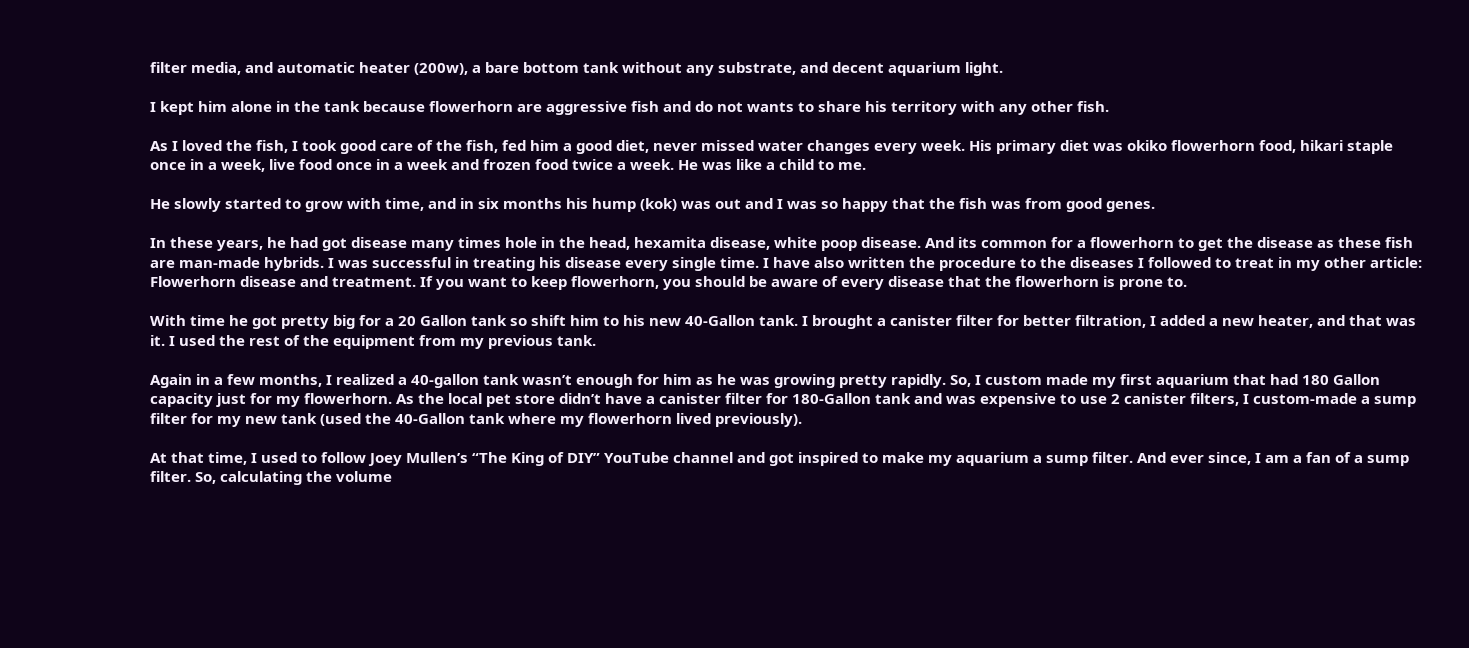filter media, and automatic heater (200w), a bare bottom tank without any substrate, and decent aquarium light.

I kept him alone in the tank because flowerhorn are aggressive fish and do not wants to share his territory with any other fish.

As I loved the fish, I took good care of the fish, fed him a good diet, never missed water changes every week. His primary diet was okiko flowerhorn food, hikari staple once in a week, live food once in a week and frozen food twice a week. He was like a child to me.

He slowly started to grow with time, and in six months his hump (kok) was out and I was so happy that the fish was from good genes.

In these years, he had got disease many times hole in the head, hexamita disease, white poop disease. And its common for a flowerhorn to get the disease as these fish are man-made hybrids. I was successful in treating his disease every single time. I have also written the procedure to the diseases I followed to treat in my other article: Flowerhorn disease and treatment. If you want to keep flowerhorn, you should be aware of every disease that the flowerhorn is prone to.

With time he got pretty big for a 20 Gallon tank so shift him to his new 40-Gallon tank. I brought a canister filter for better filtration, I added a new heater, and that was it. I used the rest of the equipment from my previous tank.

Again in a few months, I realized a 40-gallon tank wasn’t enough for him as he was growing pretty rapidly. So, I custom made my first aquarium that had 180 Gallon capacity just for my flowerhorn. As the local pet store didn’t have a canister filter for 180-Gallon tank and was expensive to use 2 canister filters, I custom-made a sump filter for my new tank (used the 40-Gallon tank where my flowerhorn lived previously).

At that time, I used to follow Joey Mullen’s “The King of DIY” YouTube channel and got inspired to make my aquarium a sump filter. And ever since, I am a fan of a sump filter. So, calculating the volume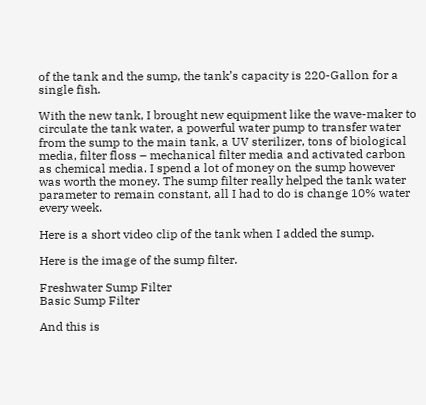of the tank and the sump, the tank’s capacity is 220-Gallon for a single fish.

With the new tank, I brought new equipment like the wave-maker to circulate the tank water, a powerful water pump to transfer water from the sump to the main tank, a UV sterilizer, tons of biological media, filter floss – mechanical filter media and activated carbon as chemical media. I spend a lot of money on the sump however was worth the money. The sump filter really helped the tank water parameter to remain constant, all I had to do is change 10% water every week.

Here is a short video clip of the tank when I added the sump.

Here is the image of the sump filter.

Freshwater Sump Filter
Basic Sump Filter

And this is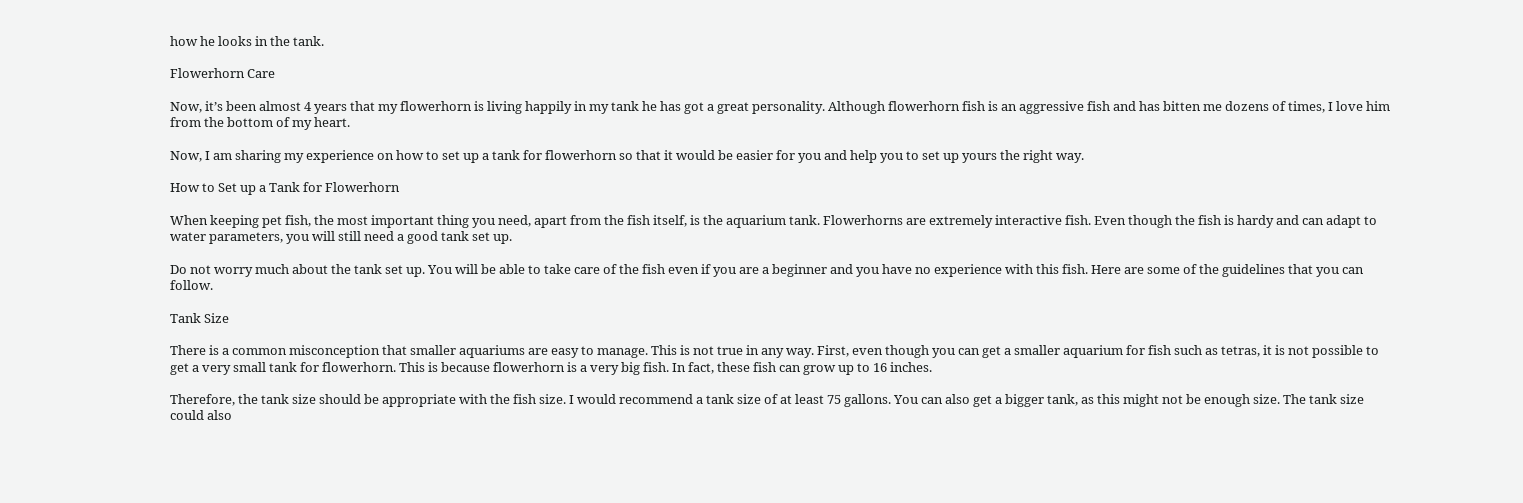how he looks in the tank.

Flowerhorn Care

Now, it’s been almost 4 years that my flowerhorn is living happily in my tank he has got a great personality. Although flowerhorn fish is an aggressive fish and has bitten me dozens of times, I love him from the bottom of my heart.

Now, I am sharing my experience on how to set up a tank for flowerhorn so that it would be easier for you and help you to set up yours the right way.

How to Set up a Tank for Flowerhorn

When keeping pet fish, the most important thing you need, apart from the fish itself, is the aquarium tank. Flowerhorns are extremely interactive fish. Even though the fish is hardy and can adapt to water parameters, you will still need a good tank set up.

Do not worry much about the tank set up. You will be able to take care of the fish even if you are a beginner and you have no experience with this fish. Here are some of the guidelines that you can follow.

Tank Size

There is a common misconception that smaller aquariums are easy to manage. This is not true in any way. First, even though you can get a smaller aquarium for fish such as tetras, it is not possible to get a very small tank for flowerhorn. This is because flowerhorn is a very big fish. In fact, these fish can grow up to 16 inches.

Therefore, the tank size should be appropriate with the fish size. I would recommend a tank size of at least 75 gallons. You can also get a bigger tank, as this might not be enough size. The tank size could also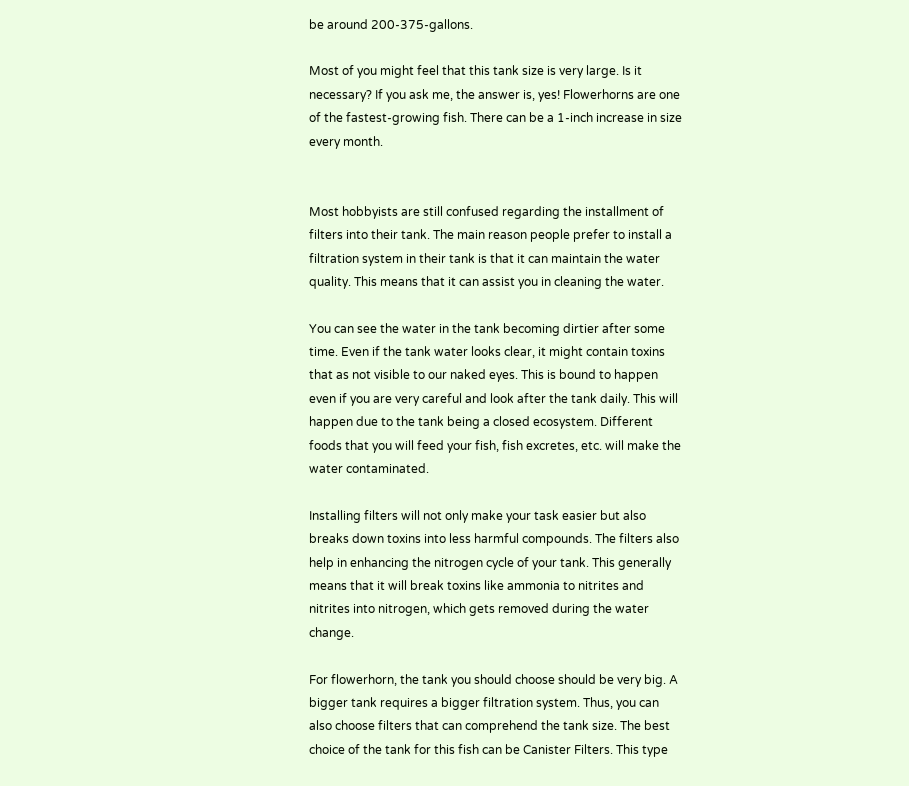be around 200-375-gallons.

Most of you might feel that this tank size is very large. Is it necessary? If you ask me, the answer is, yes! Flowerhorns are one of the fastest-growing fish. There can be a 1-inch increase in size every month.


Most hobbyists are still confused regarding the installment of filters into their tank. The main reason people prefer to install a filtration system in their tank is that it can maintain the water quality. This means that it can assist you in cleaning the water.

You can see the water in the tank becoming dirtier after some time. Even if the tank water looks clear, it might contain toxins that as not visible to our naked eyes. This is bound to happen even if you are very careful and look after the tank daily. This will happen due to the tank being a closed ecosystem. Different foods that you will feed your fish, fish excretes, etc. will make the water contaminated.

Installing filters will not only make your task easier but also breaks down toxins into less harmful compounds. The filters also help in enhancing the nitrogen cycle of your tank. This generally means that it will break toxins like ammonia to nitrites and nitrites into nitrogen, which gets removed during the water change.

For flowerhorn, the tank you should choose should be very big. A bigger tank requires a bigger filtration system. Thus, you can also choose filters that can comprehend the tank size. The best choice of the tank for this fish can be Canister Filters. This type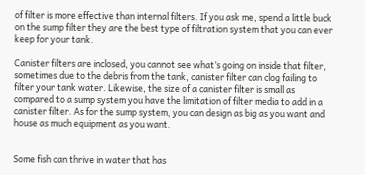of filter is more effective than internal filters. If you ask me, spend a little buck on the sump filter they are the best type of filtration system that you can ever keep for your tank.

Canister filters are inclosed, you cannot see what’s going on inside that filter, sometimes due to the debris from the tank, canister filter can clog failing to filter your tank water. Likewise, the size of a canister filter is small as compared to a sump system you have the limitation of filter media to add in a canister filter. As for the sump system, you can design as big as you want and house as much equipment as you want.


Some fish can thrive in water that has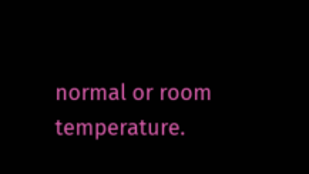normal or room temperature.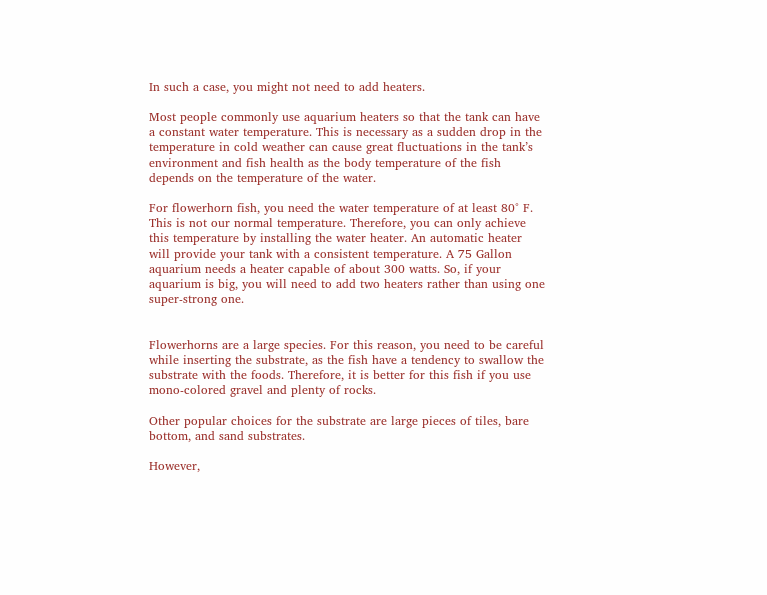In such a case, you might not need to add heaters.

Most people commonly use aquarium heaters so that the tank can have a constant water temperature. This is necessary as a sudden drop in the temperature in cold weather can cause great fluctuations in the tank’s environment and fish health as the body temperature of the fish depends on the temperature of the water.

For flowerhorn fish, you need the water temperature of at least 80° F. This is not our normal temperature. Therefore, you can only achieve this temperature by installing the water heater. An automatic heater will provide your tank with a consistent temperature. A 75 Gallon aquarium needs a heater capable of about 300 watts. So, if your aquarium is big, you will need to add two heaters rather than using one super-strong one.


Flowerhorns are a large species. For this reason, you need to be careful while inserting the substrate, as the fish have a tendency to swallow the substrate with the foods. Therefore, it is better for this fish if you use mono-colored gravel and plenty of rocks.

Other popular choices for the substrate are large pieces of tiles, bare bottom, and sand substrates.

However,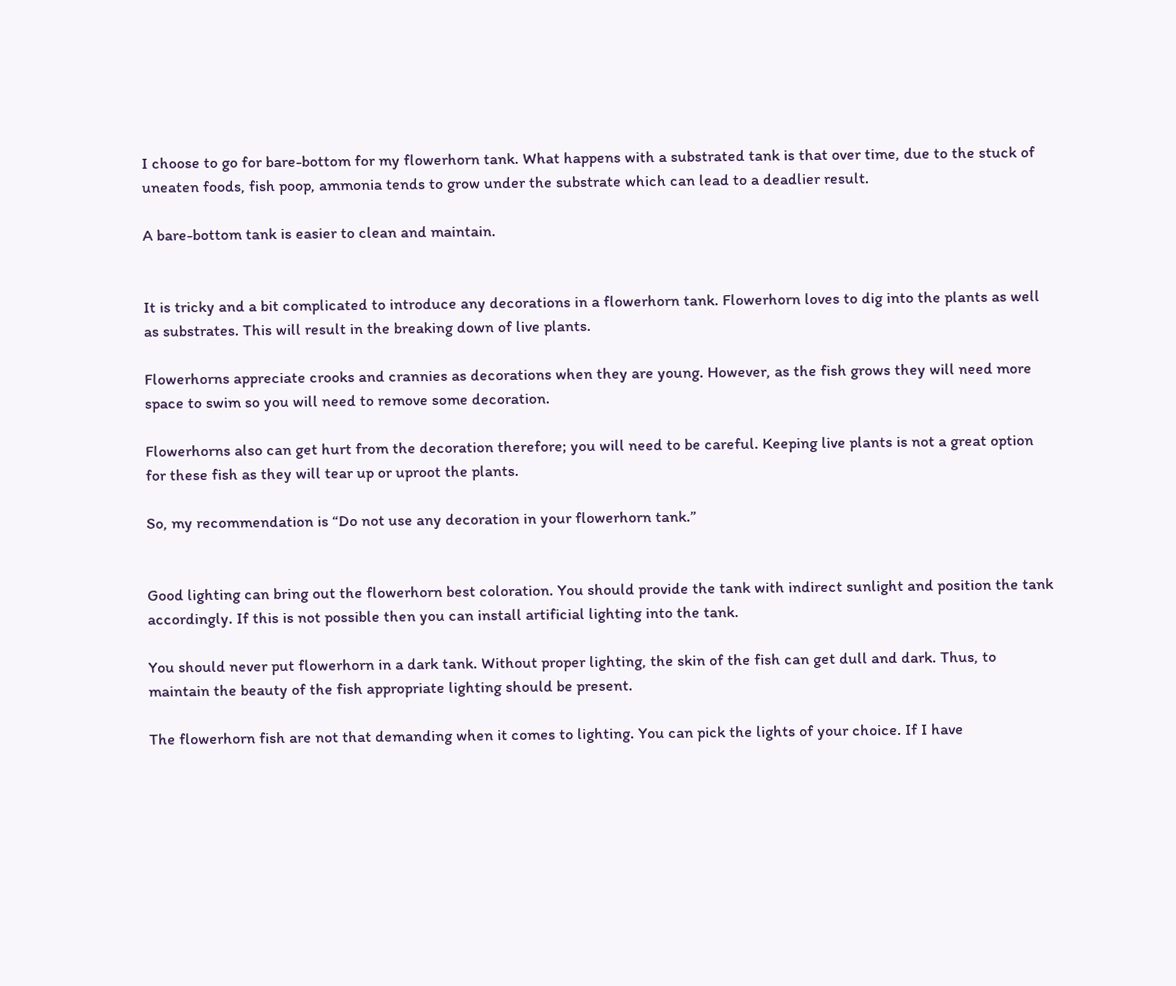I choose to go for bare-bottom for my flowerhorn tank. What happens with a substrated tank is that over time, due to the stuck of uneaten foods, fish poop, ammonia tends to grow under the substrate which can lead to a deadlier result.

A bare-bottom tank is easier to clean and maintain.


It is tricky and a bit complicated to introduce any decorations in a flowerhorn tank. Flowerhorn loves to dig into the plants as well as substrates. This will result in the breaking down of live plants.

Flowerhorns appreciate crooks and crannies as decorations when they are young. However, as the fish grows they will need more space to swim so you will need to remove some decoration.

Flowerhorns also can get hurt from the decoration therefore; you will need to be careful. Keeping live plants is not a great option for these fish as they will tear up or uproot the plants.

So, my recommendation is “Do not use any decoration in your flowerhorn tank.”


Good lighting can bring out the flowerhorn best coloration. You should provide the tank with indirect sunlight and position the tank accordingly. If this is not possible then you can install artificial lighting into the tank.

You should never put flowerhorn in a dark tank. Without proper lighting, the skin of the fish can get dull and dark. Thus, to maintain the beauty of the fish appropriate lighting should be present.

The flowerhorn fish are not that demanding when it comes to lighting. You can pick the lights of your choice. If I have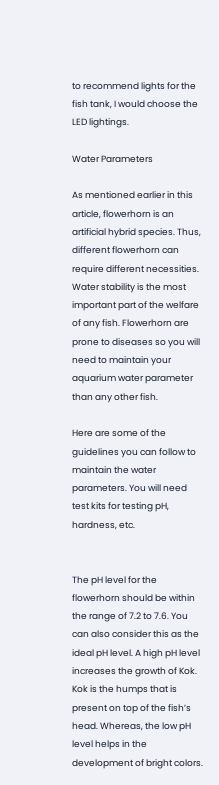to recommend lights for the fish tank, I would choose the LED lightings.

Water Parameters

As mentioned earlier in this article, flowerhorn is an artificial hybrid species. Thus, different flowerhorn can require different necessities. Water stability is the most important part of the welfare of any fish. Flowerhorn are prone to diseases so you will need to maintain your aquarium water parameter than any other fish.

Here are some of the guidelines you can follow to maintain the water parameters. You will need test kits for testing pH, hardness, etc.


The pH level for the flowerhorn should be within the range of 7.2 to 7.6. You can also consider this as the ideal pH level. A high pH level increases the growth of Kok. Kok is the humps that is present on top of the fish’s head. Whereas, the low pH level helps in the development of bright colors.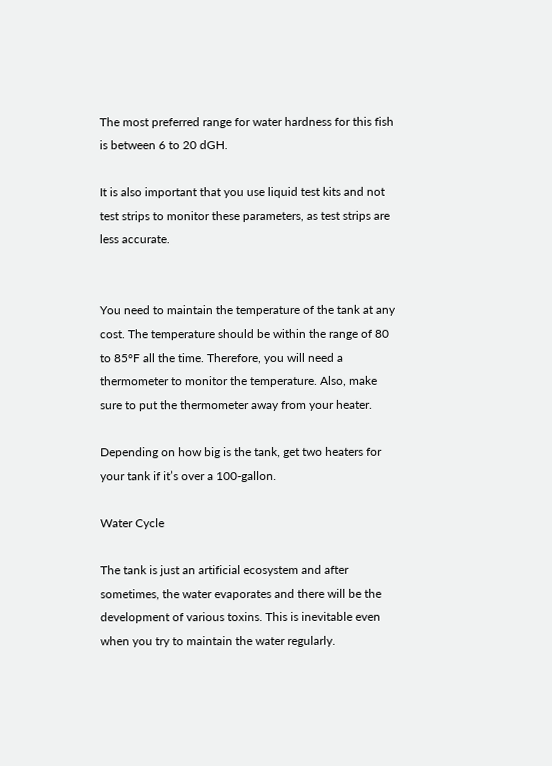The most preferred range for water hardness for this fish is between 6 to 20 dGH.

It is also important that you use liquid test kits and not test strips to monitor these parameters, as test strips are less accurate.


You need to maintain the temperature of the tank at any cost. The temperature should be within the range of 80 to 85°F all the time. Therefore, you will need a thermometer to monitor the temperature. Also, make sure to put the thermometer away from your heater.

Depending on how big is the tank, get two heaters for your tank if it’s over a 100-gallon.

Water Cycle

The tank is just an artificial ecosystem and after sometimes, the water evaporates and there will be the development of various toxins. This is inevitable even when you try to maintain the water regularly.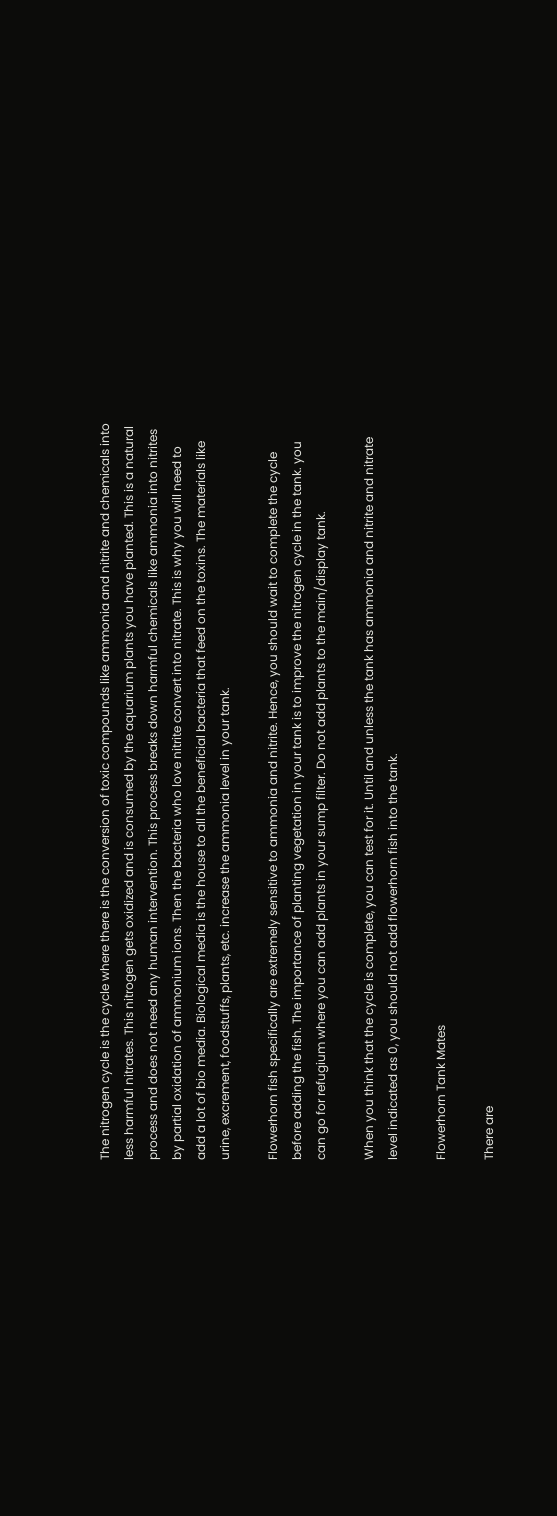The nitrogen cycle is the cycle where there is the conversion of toxic compounds like ammonia and nitrite and chemicals into less harmful nitrates. This nitrogen gets oxidized and is consumed by the aquarium plants you have planted. This is a natural process and does not need any human intervention. This process breaks down harmful chemicals like ammonia into nitrites by partial oxidation of ammonium ions. Then the bacteria who love nitrite convert into nitrate. This is why you will need to add a lot of bio media. Biological media is the house to all the beneficial bacteria that feed on the toxins. The materials like urine, excrement, foodstuffs, plants, etc. increase the ammonia level in your tank.

Flowerhorn fish specifically are extremely sensitive to ammonia and nitrite. Hence, you should wait to complete the cycle before adding the fish. The importance of planting vegetation in your tank is to improve the nitrogen cycle in the tank. you can go for refugium where you can add plants in your sump filter. Do not add plants to the main/display tank.

When you think that the cycle is complete, you can test for it. Until and unless the tank has ammonia and nitrite and nitrate level indicated as 0, you should not add flowerhorn fish into the tank.

Flowerhorn Tank Mates

There are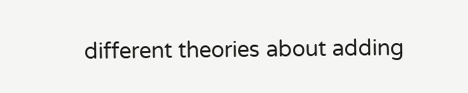different theories about adding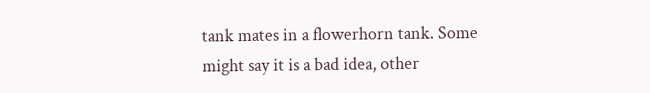tank mates in a flowerhorn tank. Some might say it is a bad idea, other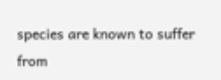species are known to suffer from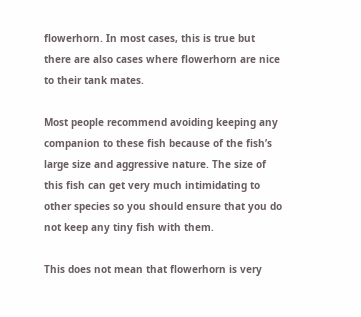flowerhorn. In most cases, this is true but there are also cases where flowerhorn are nice to their tank mates.

Most people recommend avoiding keeping any companion to these fish because of the fish’s large size and aggressive nature. The size of this fish can get very much intimidating to other species so you should ensure that you do not keep any tiny fish with them.

This does not mean that flowerhorn is very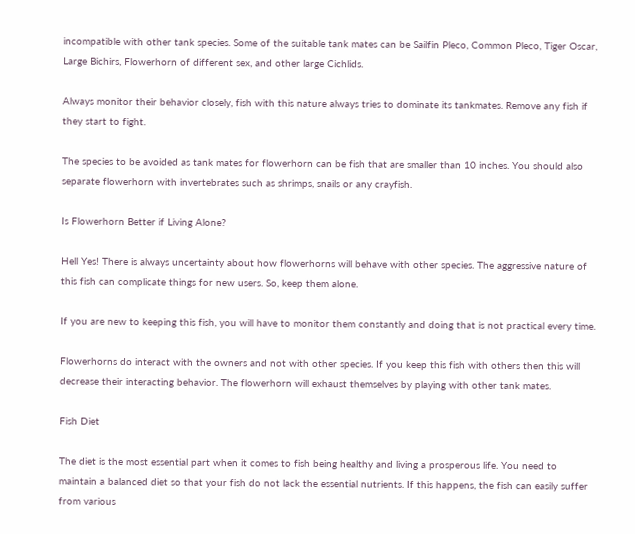incompatible with other tank species. Some of the suitable tank mates can be Sailfin Pleco, Common Pleco, Tiger Oscar, Large Bichirs, Flowerhorn of different sex, and other large Cichlids.

Always monitor their behavior closely, fish with this nature always tries to dominate its tankmates. Remove any fish if they start to fight.

The species to be avoided as tank mates for flowerhorn can be fish that are smaller than 10 inches. You should also separate flowerhorn with invertebrates such as shrimps, snails or any crayfish.

Is Flowerhorn Better if Living Alone?

Hell Yes! There is always uncertainty about how flowerhorns will behave with other species. The aggressive nature of this fish can complicate things for new users. So, keep them alone.

If you are new to keeping this fish, you will have to monitor them constantly and doing that is not practical every time.

Flowerhorns do interact with the owners and not with other species. If you keep this fish with others then this will decrease their interacting behavior. The flowerhorn will exhaust themselves by playing with other tank mates.

Fish Diet

The diet is the most essential part when it comes to fish being healthy and living a prosperous life. You need to maintain a balanced diet so that your fish do not lack the essential nutrients. If this happens, the fish can easily suffer from various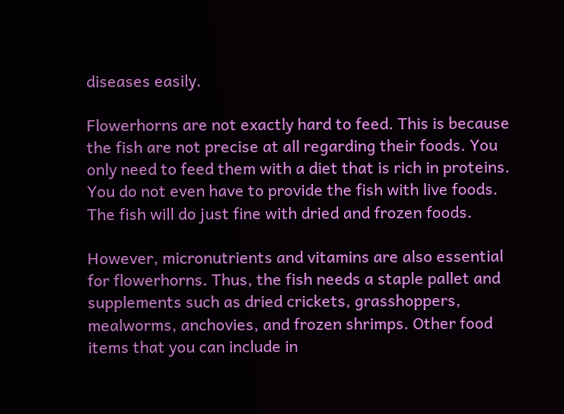diseases easily.

Flowerhorns are not exactly hard to feed. This is because the fish are not precise at all regarding their foods. You only need to feed them with a diet that is rich in proteins. You do not even have to provide the fish with live foods. The fish will do just fine with dried and frozen foods.

However, micronutrients and vitamins are also essential for flowerhorns. Thus, the fish needs a staple pallet and supplements such as dried crickets, grasshoppers, mealworms, anchovies, and frozen shrimps. Other food items that you can include in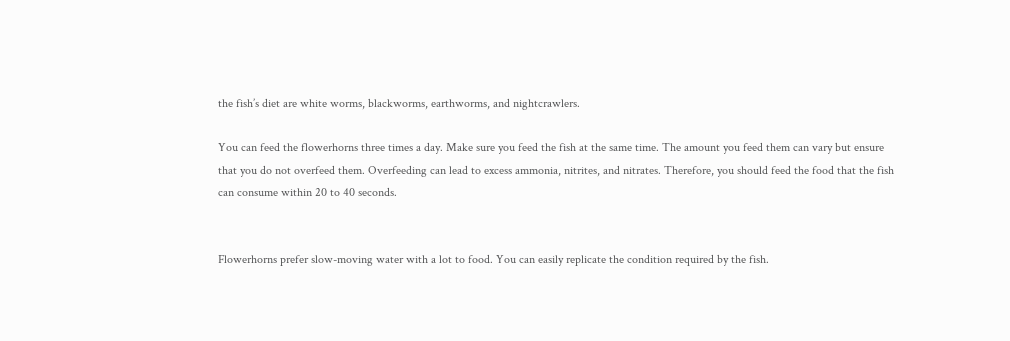the fish’s diet are white worms, blackworms, earthworms, and nightcrawlers.

You can feed the flowerhorns three times a day. Make sure you feed the fish at the same time. The amount you feed them can vary but ensure that you do not overfeed them. Overfeeding can lead to excess ammonia, nitrites, and nitrates. Therefore, you should feed the food that the fish can consume within 20 to 40 seconds.


Flowerhorns prefer slow-moving water with a lot to food. You can easily replicate the condition required by the fish.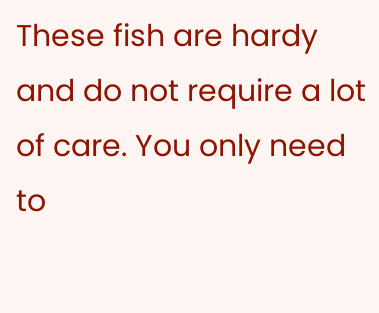These fish are hardy and do not require a lot of care. You only need to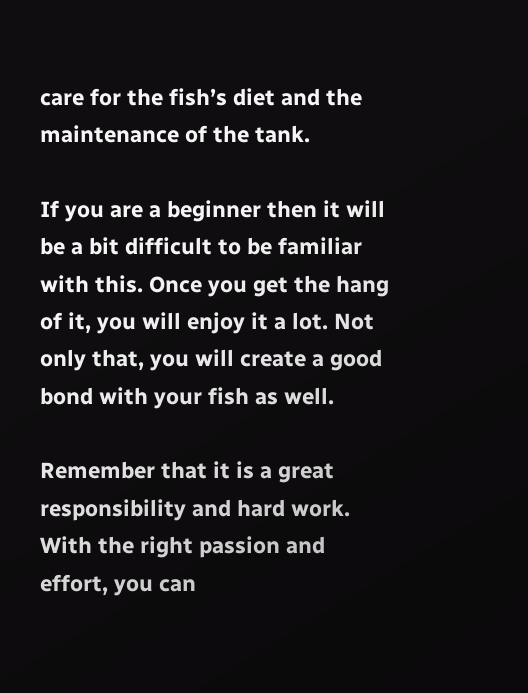care for the fish’s diet and the maintenance of the tank.

If you are a beginner then it will be a bit difficult to be familiar with this. Once you get the hang of it, you will enjoy it a lot. Not only that, you will create a good bond with your fish as well.

Remember that it is a great responsibility and hard work. With the right passion and effort, you can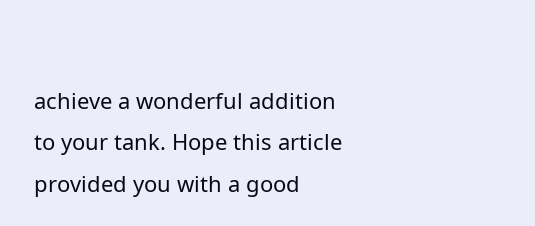achieve a wonderful addition to your tank. Hope this article provided you with a good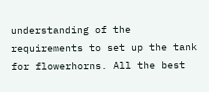understanding of the requirements to set up the tank for flowerhorns. All the best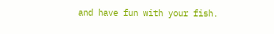and have fun with your fish.